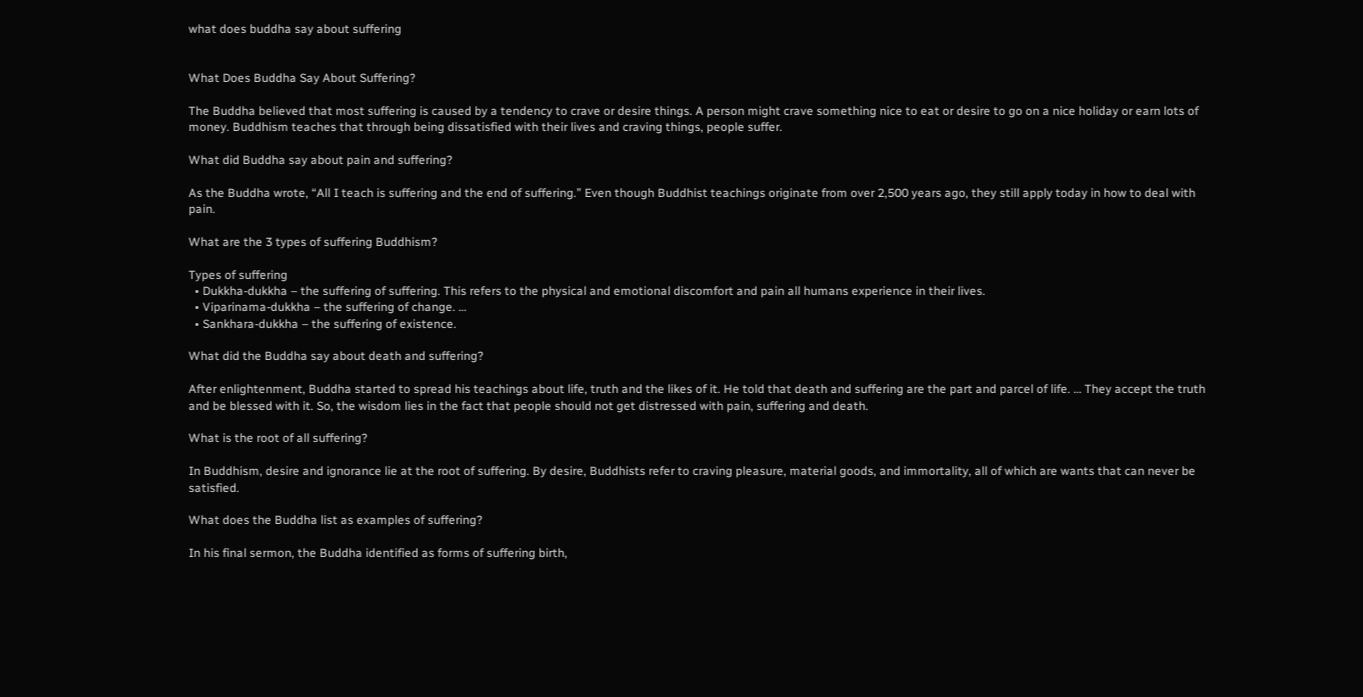what does buddha say about suffering


What Does Buddha Say About Suffering?

The Buddha believed that most suffering is caused by a tendency to crave or desire things. A person might crave something nice to eat or desire to go on a nice holiday or earn lots of money. Buddhism teaches that through being dissatisfied with their lives and craving things, people suffer.

What did Buddha say about pain and suffering?

As the Buddha wrote, “All I teach is suffering and the end of suffering.” Even though Buddhist teachings originate from over 2,500 years ago, they still apply today in how to deal with pain.

What are the 3 types of suffering Buddhism?

Types of suffering
  • Dukkha-dukkha – the suffering of suffering. This refers to the physical and emotional discomfort and pain all humans experience in their lives.
  • Viparinama-dukkha – the suffering of change. …
  • Sankhara-dukkha – the suffering of existence.

What did the Buddha say about death and suffering?

After enlightenment, Buddha started to spread his teachings about life, truth and the likes of it. He told that death and suffering are the part and parcel of life. … They accept the truth and be blessed with it. So, the wisdom lies in the fact that people should not get distressed with pain, suffering and death.

What is the root of all suffering?

In Buddhism, desire and ignorance lie at the root of suffering. By desire, Buddhists refer to craving pleasure, material goods, and immortality, all of which are wants that can never be satisfied.

What does the Buddha list as examples of suffering?

In his final sermon, the Buddha identified as forms of suffering birth,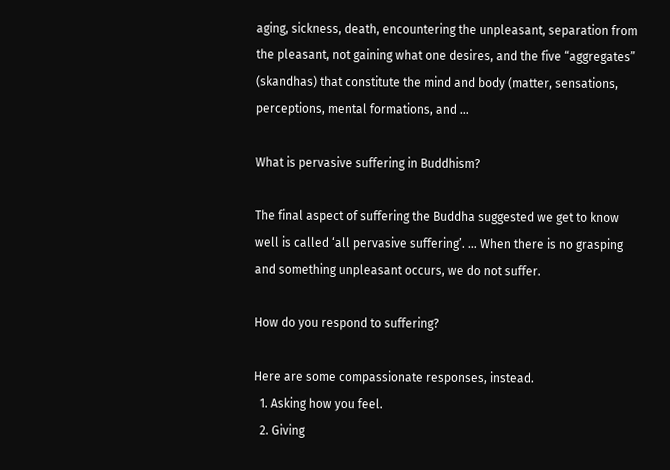aging, sickness, death, encountering the unpleasant, separation from the pleasant, not gaining what one desires, and the five “aggregates” (skandhas) that constitute the mind and body (matter, sensations, perceptions, mental formations, and …

What is pervasive suffering in Buddhism?

The final aspect of suffering the Buddha suggested we get to know well is called ‘all pervasive suffering’. … When there is no grasping and something unpleasant occurs, we do not suffer.

How do you respond to suffering?

Here are some compassionate responses, instead.
  1. Asking how you feel.
  2. Giving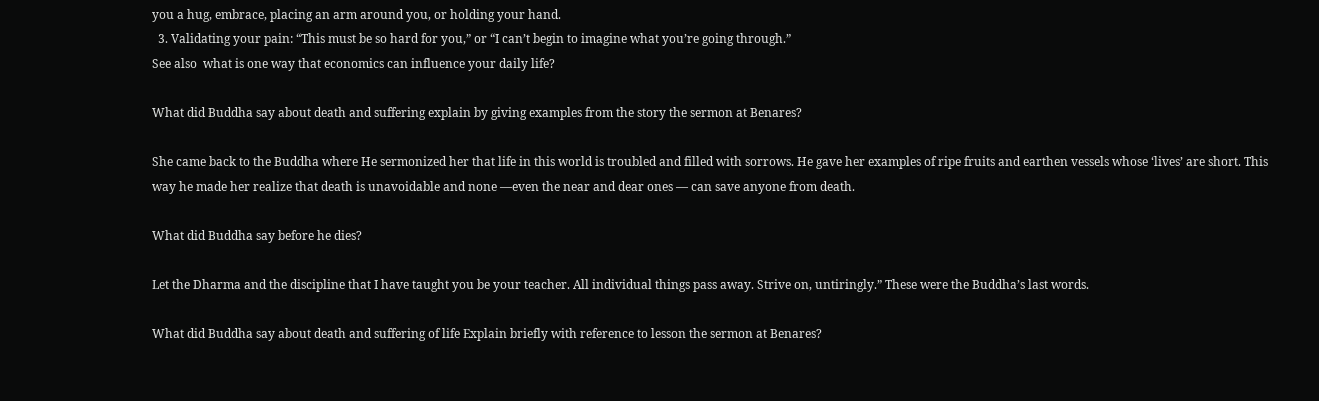you a hug, embrace, placing an arm around you, or holding your hand.
  3. Validating your pain: “This must be so hard for you,” or “I can’t begin to imagine what you’re going through.”
See also  what is one way that economics can influence your daily life?

What did Buddha say about death and suffering explain by giving examples from the story the sermon at Benares?

She came back to the Buddha where He sermonized her that life in this world is troubled and filled with sorrows. He gave her examples of ripe fruits and earthen vessels whose ‘lives’ are short. This way he made her realize that death is unavoidable and none —even the near and dear ones — can save anyone from death.

What did Buddha say before he dies?

Let the Dharma and the discipline that I have taught you be your teacher. All individual things pass away. Strive on, untiringly.” These were the Buddha’s last words.

What did Buddha say about death and suffering of life Explain briefly with reference to lesson the sermon at Benares?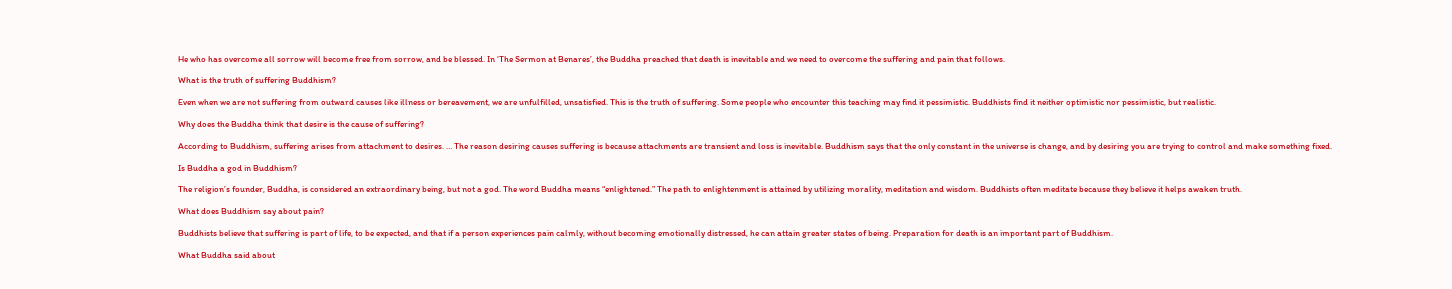He who has overcome all sorrow will become free from sorrow, and be blessed. In ‘The Sermon at Benares’, the Buddha preached that death is inevitable and we need to overcome the suffering and pain that follows.

What is the truth of suffering Buddhism?

Even when we are not suffering from outward causes like illness or bereavement, we are unfulfilled, unsatisfied. This is the truth of suffering. Some people who encounter this teaching may find it pessimistic. Buddhists find it neither optimistic nor pessimistic, but realistic.

Why does the Buddha think that desire is the cause of suffering?

According to Buddhism, suffering arises from attachment to desires. … The reason desiring causes suffering is because attachments are transient and loss is inevitable. Buddhism says that the only constant in the universe is change, and by desiring you are trying to control and make something fixed.

Is Buddha a god in Buddhism?

The religion’s founder, Buddha, is considered an extraordinary being, but not a god. The word Buddha means “enlightened.” The path to enlightenment is attained by utilizing morality, meditation and wisdom. Buddhists often meditate because they believe it helps awaken truth.

What does Buddhism say about pain?

Buddhists believe that suffering is part of life, to be expected, and that if a person experiences pain calmly, without becoming emotionally distressed, he can attain greater states of being. Preparation for death is an important part of Buddhism.

What Buddha said about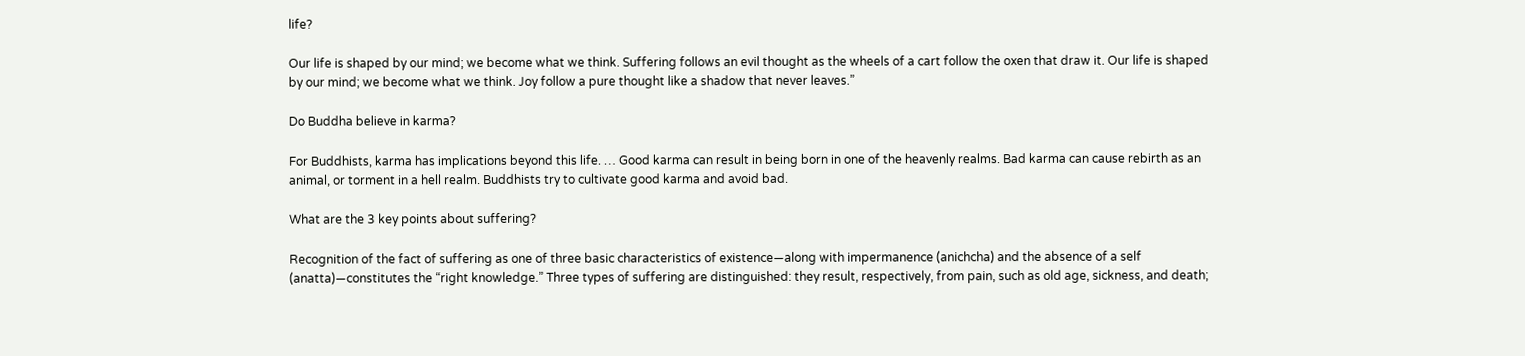life?

Our life is shaped by our mind; we become what we think. Suffering follows an evil thought as the wheels of a cart follow the oxen that draw it. Our life is shaped by our mind; we become what we think. Joy follow a pure thought like a shadow that never leaves.”

Do Buddha believe in karma?

For Buddhists, karma has implications beyond this life. … Good karma can result in being born in one of the heavenly realms. Bad karma can cause rebirth as an animal, or torment in a hell realm. Buddhists try to cultivate good karma and avoid bad.

What are the 3 key points about suffering?

Recognition of the fact of suffering as one of three basic characteristics of existence—along with impermanence (anichcha) and the absence of a self (anatta)—constitutes the “right knowledge.” Three types of suffering are distinguished: they result, respectively, from pain, such as old age, sickness, and death;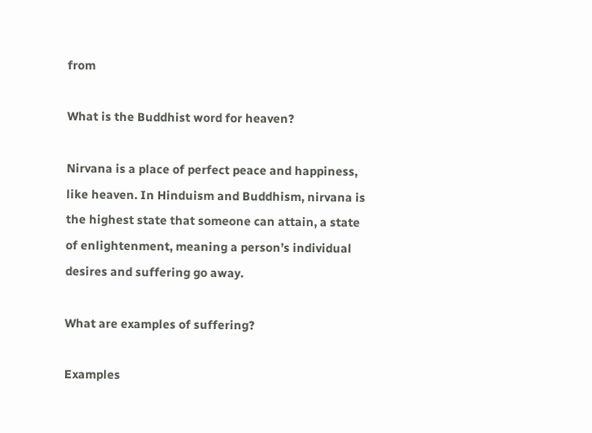from

What is the Buddhist word for heaven?

Nirvana is a place of perfect peace and happiness, like heaven. In Hinduism and Buddhism, nirvana is the highest state that someone can attain, a state of enlightenment, meaning a person’s individual desires and suffering go away.

What are examples of suffering?

Examples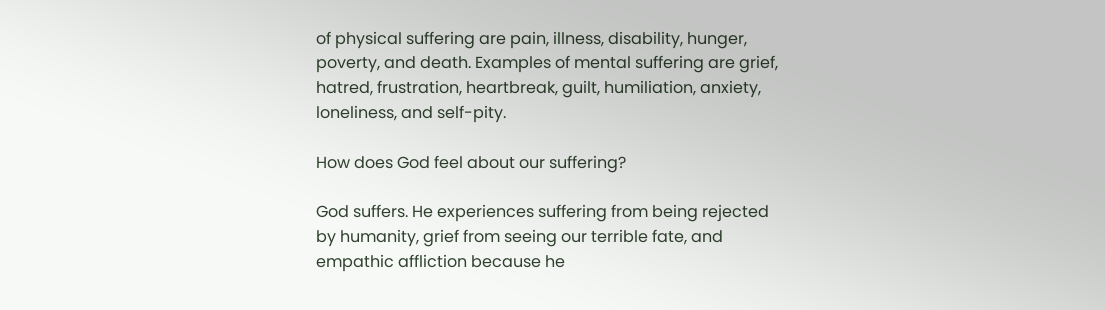of physical suffering are pain, illness, disability, hunger, poverty, and death. Examples of mental suffering are grief, hatred, frustration, heartbreak, guilt, humiliation, anxiety, loneliness, and self-pity.

How does God feel about our suffering?

God suffers. He experiences suffering from being rejected by humanity, grief from seeing our terrible fate, and empathic affliction because he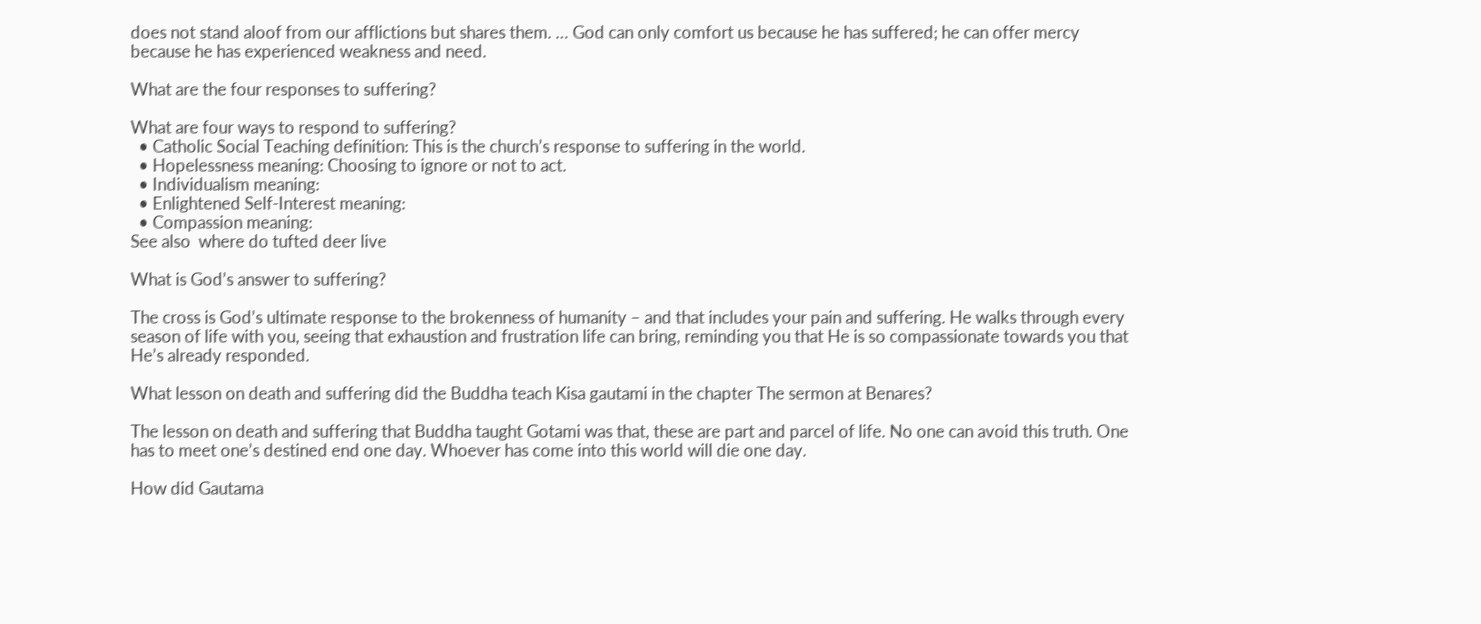does not stand aloof from our afflictions but shares them. … God can only comfort us because he has suffered; he can offer mercy because he has experienced weakness and need.

What are the four responses to suffering?

What are four ways to respond to suffering?
  • Catholic Social Teaching definition: This is the church’s response to suffering in the world.
  • Hopelessness meaning: Choosing to ignore or not to act.
  • Individualism meaning:
  • Enlightened Self-Interest meaning:
  • Compassion meaning:
See also  where do tufted deer live

What is God’s answer to suffering?

The cross is God’s ultimate response to the brokenness of humanity – and that includes your pain and suffering. He walks through every season of life with you, seeing that exhaustion and frustration life can bring, reminding you that He is so compassionate towards you that He’s already responded.

What lesson on death and suffering did the Buddha teach Kisa gautami in the chapter The sermon at Benares?

The lesson on death and suffering that Buddha taught Gotami was that, these are part and parcel of life. No one can avoid this truth. One has to meet one’s destined end one day. Whoever has come into this world will die one day.

How did Gautama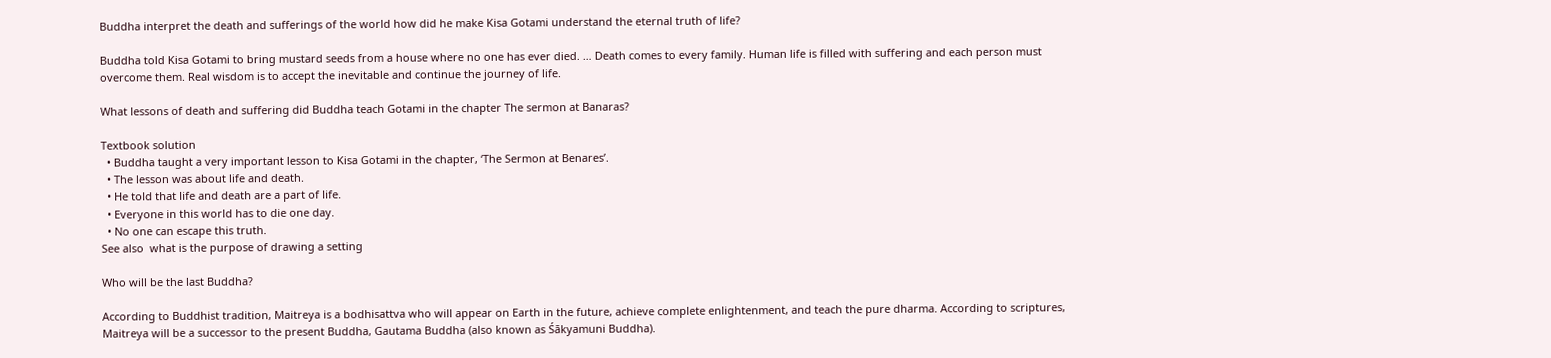Buddha interpret the death and sufferings of the world how did he make Kisa Gotami understand the eternal truth of life?

Buddha told Kisa Gotami to bring mustard seeds from a house where no one has ever died. … Death comes to every family. Human life is filled with suffering and each person must overcome them. Real wisdom is to accept the inevitable and continue the journey of life.

What lessons of death and suffering did Buddha teach Gotami in the chapter The sermon at Banaras?

Textbook solution
  • Buddha taught a very important lesson to Kisa Gotami in the chapter, ‘The Sermon at Benares’.
  • The lesson was about life and death.
  • He told that life and death are a part of life.
  • Everyone in this world has to die one day.
  • No one can escape this truth.
See also  what is the purpose of drawing a setting

Who will be the last Buddha?

According to Buddhist tradition, Maitreya is a bodhisattva who will appear on Earth in the future, achieve complete enlightenment, and teach the pure dharma. According to scriptures, Maitreya will be a successor to the present Buddha, Gautama Buddha (also known as Śākyamuni Buddha).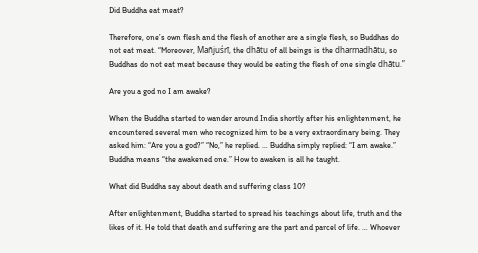Did Buddha eat meat?

Therefore, one’s own flesh and the flesh of another are a single flesh, so Buddhas do not eat meat. “Moreover, Mañjuśrī, the dhātu of all beings is the dharmadhātu, so Buddhas do not eat meat because they would be eating the flesh of one single dhātu.”

Are you a god no I am awake?

When the Buddha started to wander around India shortly after his enlightenment, he encountered several men who recognized him to be a very extraordinary being. They asked him: “Are you a god?” “No,” he replied. … Buddha simply replied: “I am awake.” Buddha means “the awakened one.” How to awaken is all he taught.

What did Buddha say about death and suffering class 10?

After enlightenment, Buddha started to spread his teachings about life, truth and the likes of it. He told that death and suffering are the part and parcel of life. … Whoever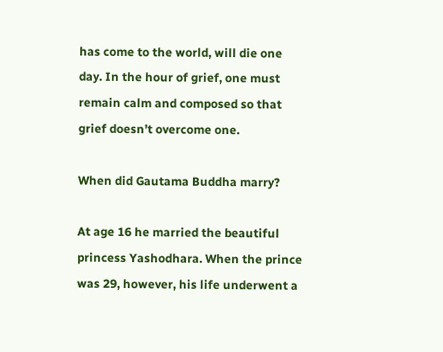has come to the world, will die one day. In the hour of grief, one must remain calm and composed so that grief doesn’t overcome one.

When did Gautama Buddha marry?

At age 16 he married the beautiful princess Yashodhara. When the prince was 29, however, his life underwent a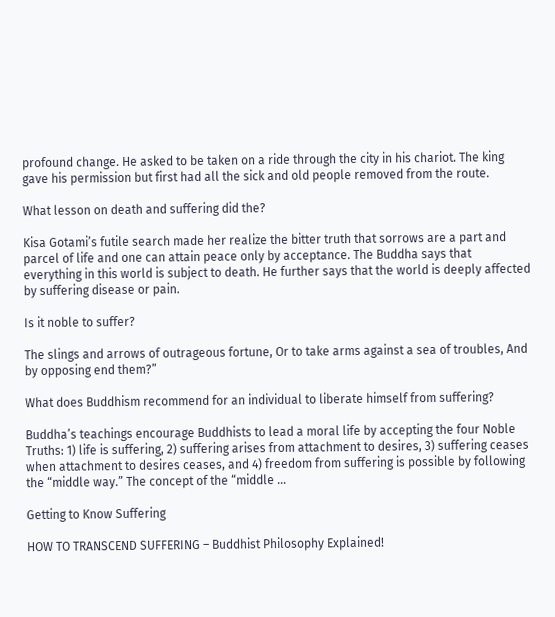profound change. He asked to be taken on a ride through the city in his chariot. The king gave his permission but first had all the sick and old people removed from the route.

What lesson on death and suffering did the?

Kisa Gotami’s futile search made her realize the bitter truth that sorrows are a part and parcel of life and one can attain peace only by acceptance. The Buddha says that everything in this world is subject to death. He further says that the world is deeply affected by suffering disease or pain.

Is it noble to suffer?

The slings and arrows of outrageous fortune, Or to take arms against a sea of troubles, And by opposing end them?”

What does Buddhism recommend for an individual to liberate himself from suffering?

Buddha’s teachings encourage Buddhists to lead a moral life by accepting the four Noble Truths: 1) life is suffering, 2) suffering arises from attachment to desires, 3) suffering ceases when attachment to desires ceases, and 4) freedom from suffering is possible by following the “middle way.” The concept of the “middle …

Getting to Know Suffering

HOW TO TRANSCEND SUFFERING – Buddhist Philosophy Explained!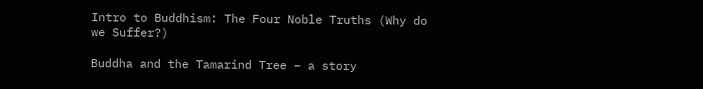Intro to Buddhism: The Four Noble Truths (Why do we Suffer?)

Buddha and the Tamarind Tree – a story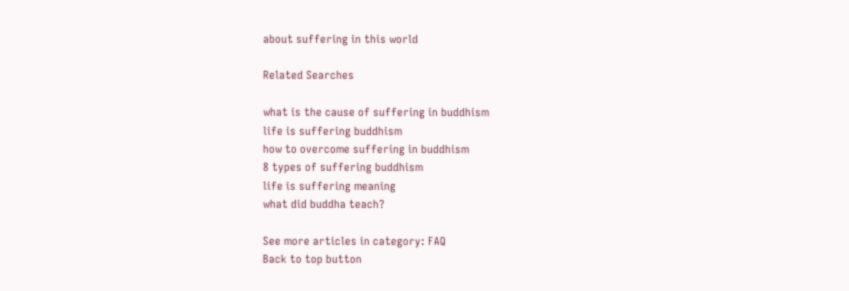about suffering in this world

Related Searches

what is the cause of suffering in buddhism
life is suffering buddhism
how to overcome suffering in buddhism
8 types of suffering buddhism
life is suffering meaning
what did buddha teach?

See more articles in category: FAQ
Back to top button